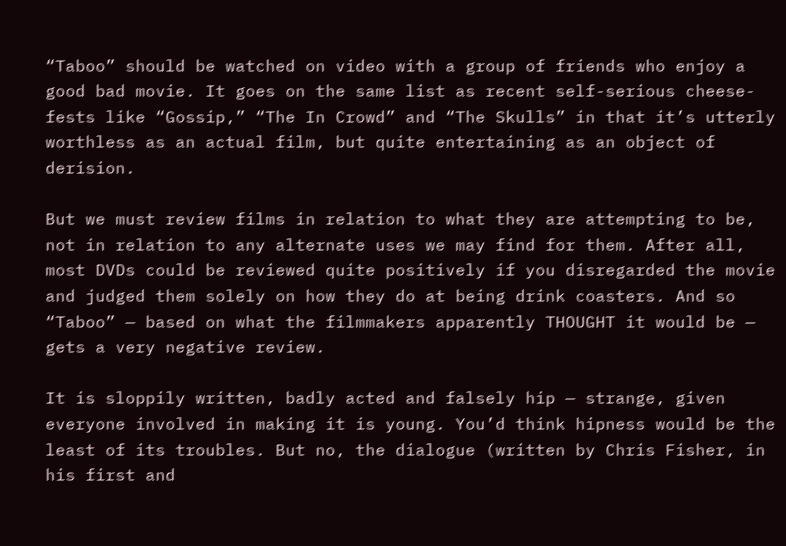“Taboo” should be watched on video with a group of friends who enjoy a good bad movie. It goes on the same list as recent self-serious cheese-fests like “Gossip,” “The In Crowd” and “The Skulls” in that it’s utterly worthless as an actual film, but quite entertaining as an object of derision.

But we must review films in relation to what they are attempting to be, not in relation to any alternate uses we may find for them. After all, most DVDs could be reviewed quite positively if you disregarded the movie and judged them solely on how they do at being drink coasters. And so “Taboo” — based on what the filmmakers apparently THOUGHT it would be — gets a very negative review.

It is sloppily written, badly acted and falsely hip — strange, given everyone involved in making it is young. You’d think hipness would be the least of its troubles. But no, the dialogue (written by Chris Fisher, in his first and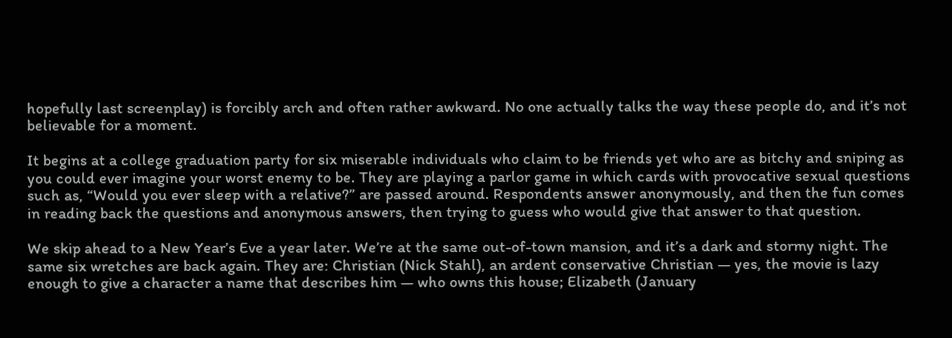hopefully last screenplay) is forcibly arch and often rather awkward. No one actually talks the way these people do, and it’s not believable for a moment.

It begins at a college graduation party for six miserable individuals who claim to be friends yet who are as bitchy and sniping as you could ever imagine your worst enemy to be. They are playing a parlor game in which cards with provocative sexual questions such as, “Would you ever sleep with a relative?” are passed around. Respondents answer anonymously, and then the fun comes in reading back the questions and anonymous answers, then trying to guess who would give that answer to that question.

We skip ahead to a New Year’s Eve a year later. We’re at the same out-of-town mansion, and it’s a dark and stormy night. The same six wretches are back again. They are: Christian (Nick Stahl), an ardent conservative Christian — yes, the movie is lazy enough to give a character a name that describes him — who owns this house; Elizabeth (January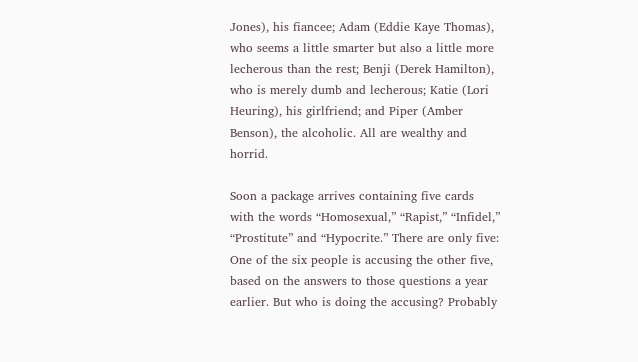Jones), his fiancee; Adam (Eddie Kaye Thomas), who seems a little smarter but also a little more lecherous than the rest; Benji (Derek Hamilton), who is merely dumb and lecherous; Katie (Lori Heuring), his girlfriend; and Piper (Amber Benson), the alcoholic. All are wealthy and horrid.

Soon a package arrives containing five cards with the words “Homosexual,” “Rapist,” “Infidel,” “Prostitute” and “Hypocrite.” There are only five: One of the six people is accusing the other five, based on the answers to those questions a year earlier. But who is doing the accusing? Probably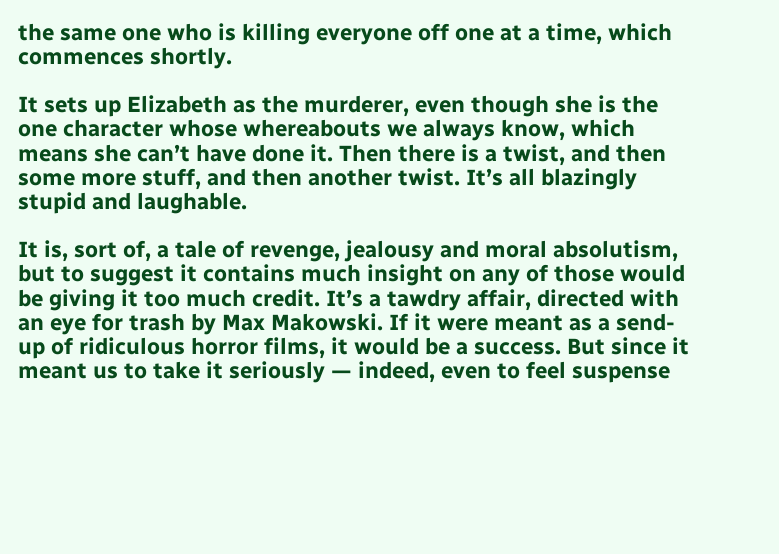the same one who is killing everyone off one at a time, which commences shortly.

It sets up Elizabeth as the murderer, even though she is the one character whose whereabouts we always know, which means she can’t have done it. Then there is a twist, and then some more stuff, and then another twist. It’s all blazingly stupid and laughable.

It is, sort of, a tale of revenge, jealousy and moral absolutism, but to suggest it contains much insight on any of those would be giving it too much credit. It’s a tawdry affair, directed with an eye for trash by Max Makowski. If it were meant as a send-up of ridiculous horror films, it would be a success. But since it meant us to take it seriously — indeed, even to feel suspense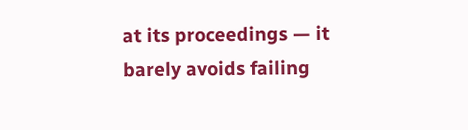at its proceedings — it barely avoids failing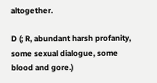altogether.

D (; R, abundant harsh profanity, some sexual dialogue, some blood and gore.)